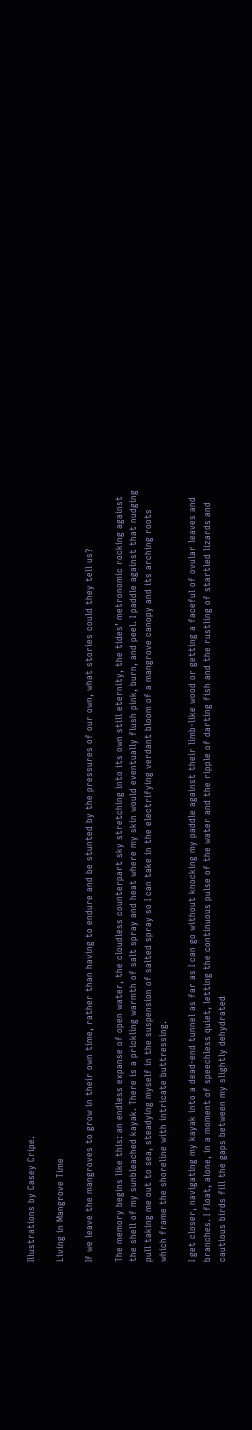Illustrations by Casey Cripe.

Living in Mangrove Time

If we leave the mangroves to grow in their own time, rather than having to endure and be stunted by the pressures of our own, what stories could they tell us?

The memory begins like this: an endless expanse of open water, the cloudless counterpart sky stretching into its own still eternity, the tides’ metronomic rocking against the shell of my sunbleached kayak. There is a prickling warmth of salt spray and heat where my skin would eventually flush pink, burn, and peel. I paddle against that nudging pull taking me out to sea, steadying myself in the suspension of salted spray so I can take in the electrifying verdant bloom of a mangrove canopy and its arching roots which frame the shoreline with intricate buttressing.

I get closer, navigating my kayak into a dead-end tunnel as far as I can go without knocking my paddle against their limb-like wood or getting a faceful of ovular leaves and branches. I float, alone, in a moment of speechless quiet, letting the continuous pulse of the water and the ripple of darting fish and the rustling of startled lizards and cautious birds fill the gaps between my slightly dehydrated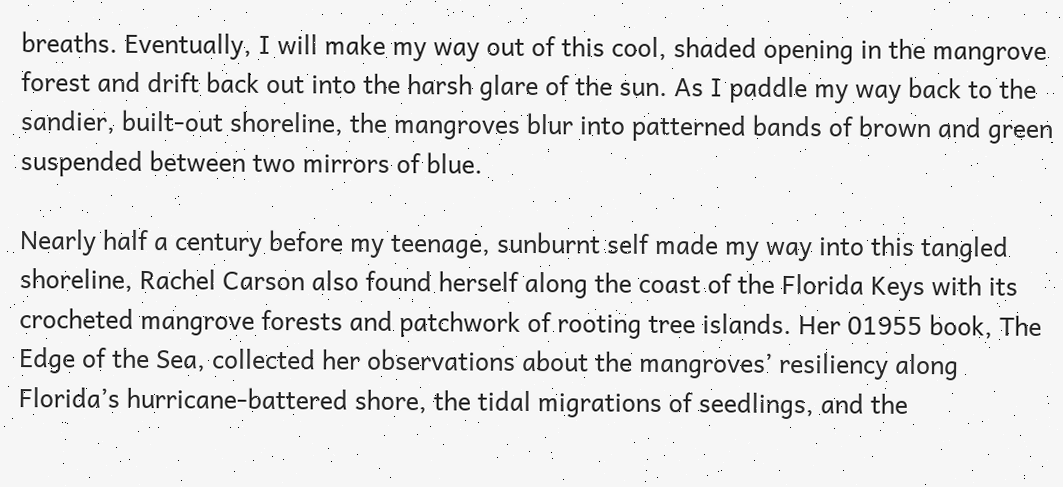breaths. Eventually, I will make my way out of this cool, shaded opening in the mangrove forest and drift back out into the harsh glare of the sun. As I paddle my way back to the sandier, built-out shoreline, the mangroves blur into patterned bands of brown and green suspended between two mirrors of blue.

Nearly half a century before my teenage, sunburnt self made my way into this tangled shoreline, Rachel Carson also found herself along the coast of the Florida Keys with its crocheted mangrove forests and patchwork of rooting tree islands. Her 01955 book, The Edge of the Sea, collected her observations about the mangroves’ resiliency along Florida’s hurricane-battered shore, the tidal migrations of seedlings, and the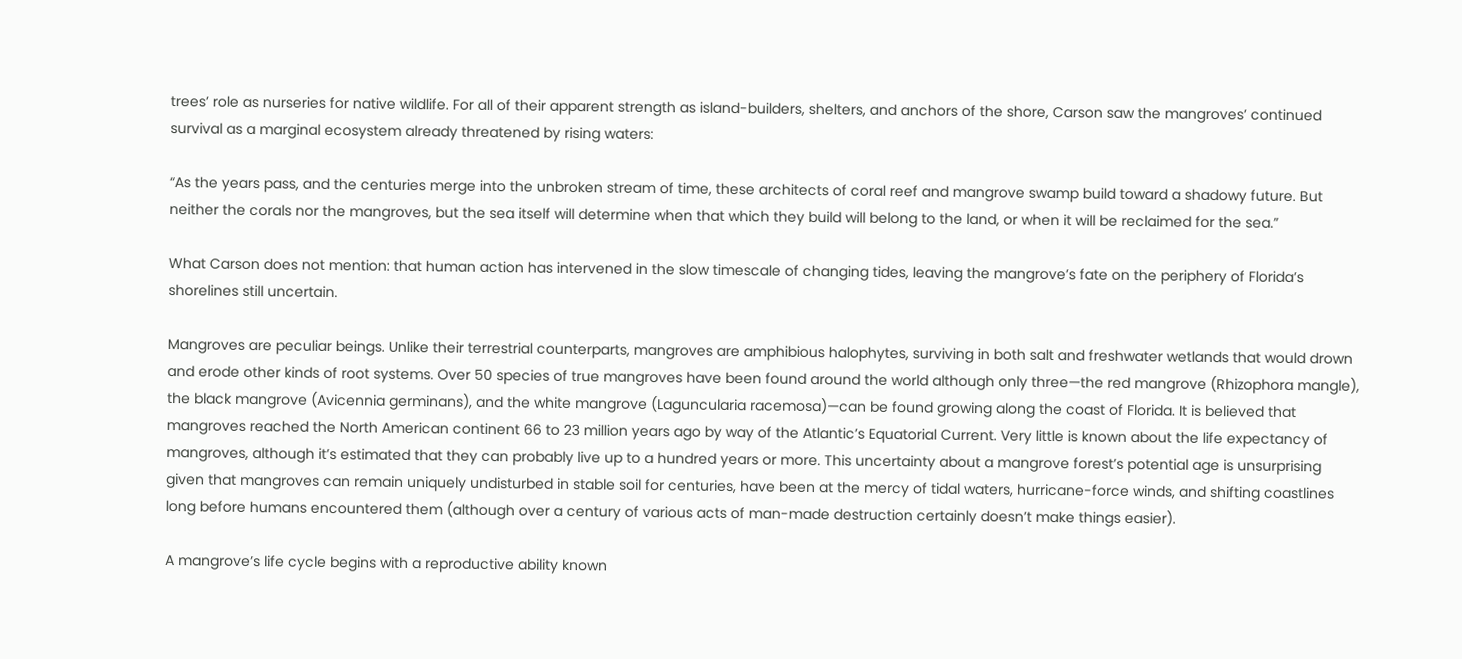trees’ role as nurseries for native wildlife. For all of their apparent strength as island-builders, shelters, and anchors of the shore, Carson saw the mangroves’ continued survival as a marginal ecosystem already threatened by rising waters:

“As the years pass, and the centuries merge into the unbroken stream of time, these architects of coral reef and mangrove swamp build toward a shadowy future. But neither the corals nor the mangroves, but the sea itself will determine when that which they build will belong to the land, or when it will be reclaimed for the sea.”

What Carson does not mention: that human action has intervened in the slow timescale of changing tides, leaving the mangrove’s fate on the periphery of Florida’s shorelines still uncertain.

Mangroves are peculiar beings. Unlike their terrestrial counterparts, mangroves are amphibious halophytes, surviving in both salt and freshwater wetlands that would drown and erode other kinds of root systems. Over 50 species of true mangroves have been found around the world although only three—the red mangrove (Rhizophora mangle), the black mangrove (Avicennia germinans), and the white mangrove (Laguncularia racemosa)—can be found growing along the coast of Florida. It is believed that mangroves reached the North American continent 66 to 23 million years ago by way of the Atlantic’s Equatorial Current. Very little is known about the life expectancy of mangroves, although it’s estimated that they can probably live up to a hundred years or more. This uncertainty about a mangrove forest’s potential age is unsurprising given that mangroves can remain uniquely undisturbed in stable soil for centuries, have been at the mercy of tidal waters, hurricane-force winds, and shifting coastlines long before humans encountered them (although over a century of various acts of man-made destruction certainly doesn’t make things easier).

A mangrove’s life cycle begins with a reproductive ability known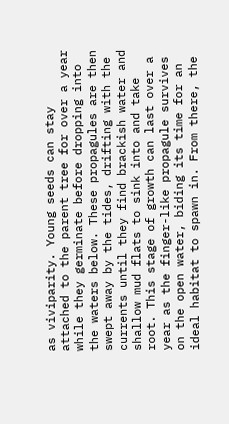as viviparity. Young seeds can stay attached to the parent tree for over a year while they germinate before dropping into the waters below. These propagules are then swept away by the tides, drifting with the currents until they find brackish water and shallow mud flats to sink into and take root. This stage of growth can last over a year as the finger-like propagule survives on the open water, biding its time for an ideal habitat to spawn in. From there, the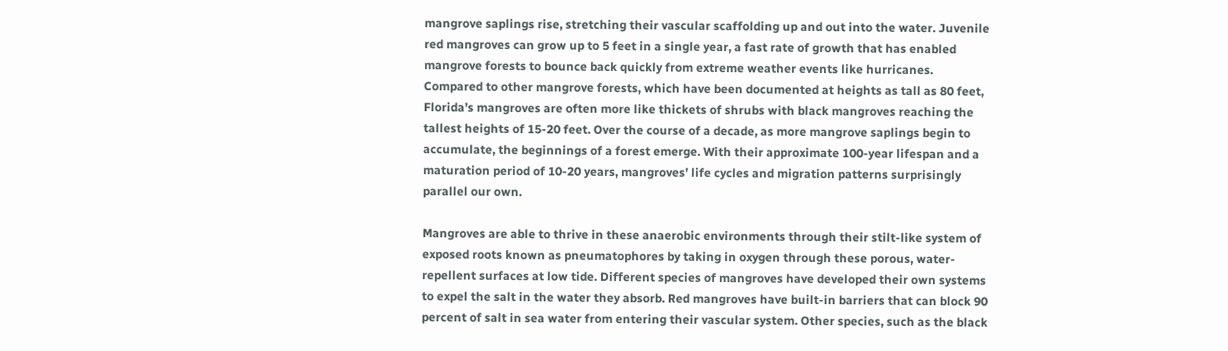mangrove saplings rise, stretching their vascular scaffolding up and out into the water. Juvenile red mangroves can grow up to 5 feet in a single year, a fast rate of growth that has enabled mangrove forests to bounce back quickly from extreme weather events like hurricanes. Compared to other mangrove forests, which have been documented at heights as tall as 80 feet, Florida’s mangroves are often more like thickets of shrubs with black mangroves reaching the tallest heights of 15-20 feet. Over the course of a decade, as more mangrove saplings begin to accumulate, the beginnings of a forest emerge. With their approximate 100-year lifespan and a maturation period of 10-20 years, mangroves’ life cycles and migration patterns surprisingly parallel our own.

Mangroves are able to thrive in these anaerobic environments through their stilt-like system of exposed roots known as pneumatophores by taking in oxygen through these porous, water-repellent surfaces at low tide. Different species of mangroves have developed their own systems to expel the salt in the water they absorb. Red mangroves have built-in barriers that can block 90 percent of salt in sea water from entering their vascular system. Other species, such as the black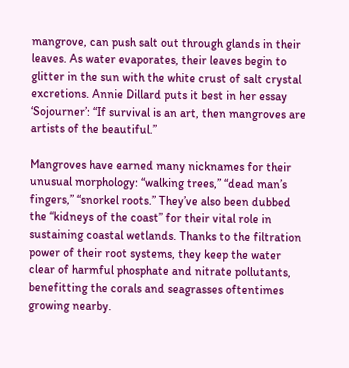mangrove, can push salt out through glands in their leaves. As water evaporates, their leaves begin to glitter in the sun with the white crust of salt crystal excretions. Annie Dillard puts it best in her essay ‘Sojourner’: “If survival is an art, then mangroves are artists of the beautiful.”

Mangroves have earned many nicknames for their unusual morphology: “walking trees,” “dead man’s fingers,” “snorkel roots.” They’ve also been dubbed the “kidneys of the coast” for their vital role in sustaining coastal wetlands. Thanks to the filtration power of their root systems, they keep the water clear of harmful phosphate and nitrate pollutants, benefitting the corals and seagrasses oftentimes growing nearby.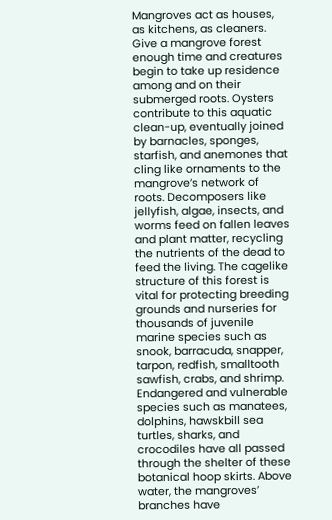Mangroves act as houses, as kitchens, as cleaners. Give a mangrove forest enough time and creatures begin to take up residence among and on their submerged roots. Oysters contribute to this aquatic clean-up, eventually joined by barnacles, sponges, starfish, and anemones that cling like ornaments to the mangrove’s network of roots. Decomposers like jellyfish, algae, insects, and worms feed on fallen leaves and plant matter, recycling the nutrients of the dead to feed the living. The cagelike structure of this forest is vital for protecting breeding grounds and nurseries for thousands of juvenile marine species such as snook, barracuda, snapper, tarpon, redfish, smalltooth sawfish, crabs, and shrimp. Endangered and vulnerable species such as manatees, dolphins, hawskbill sea turtles, sharks, and crocodiles have all passed through the shelter of these botanical hoop skirts. Above water, the mangroves’ branches have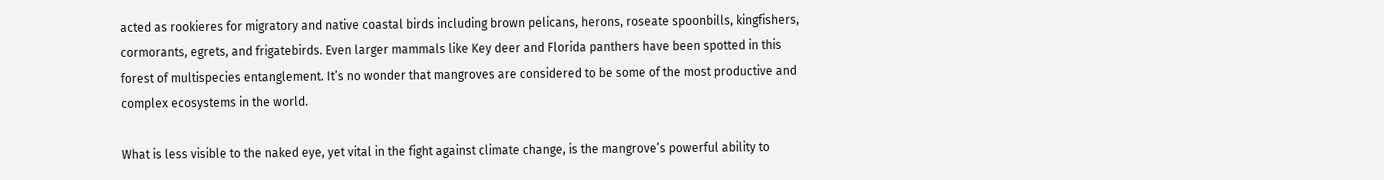acted as rookieres for migratory and native coastal birds including brown pelicans, herons, roseate spoonbills, kingfishers, cormorants, egrets, and frigatebirds. Even larger mammals like Key deer and Florida panthers have been spotted in this forest of multispecies entanglement. It’s no wonder that mangroves are considered to be some of the most productive and complex ecosystems in the world.

What is less visible to the naked eye, yet vital in the fight against climate change, is the mangrove’s powerful ability to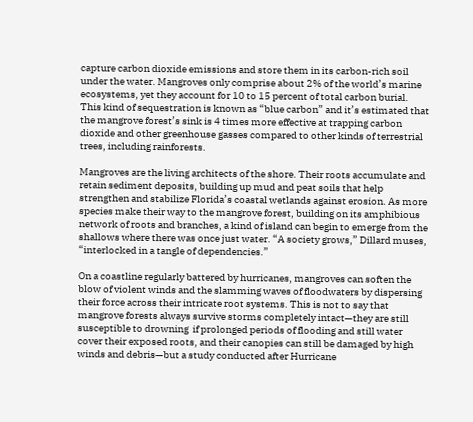capture carbon dioxide emissions and store them in its carbon-rich soil under the water. Mangroves only comprise about 2% of the world’s marine ecosystems, yet they account for 10 to 15 percent of total carbon burial. This kind of sequestration is known as “blue carbon” and it’s estimated that the mangrove forest’s sink is 4 times more effective at trapping carbon dioxide and other greenhouse gasses compared to other kinds of terrestrial trees, including rainforests.

Mangroves are the living architects of the shore. Their roots accumulate and retain sediment deposits, building up mud and peat soils that help strengthen and stabilize Florida’s coastal wetlands against erosion. As more species make their way to the mangrove forest, building on its amphibious network of roots and branches, a kind of island can begin to emerge from the shallows where there was once just water. “A society grows,” Dillard muses, “interlocked in a tangle of dependencies.”

On a coastline regularly battered by hurricanes, mangroves can soften the blow of violent winds and the slamming waves of floodwaters by dispersing their force across their intricate root systems. This is not to say that mangrove forests always survive storms completely intact—they are still susceptible to drowning  if prolonged periods of flooding and still water cover their exposed roots, and their canopies can still be damaged by high winds and debris—but a study conducted after Hurricane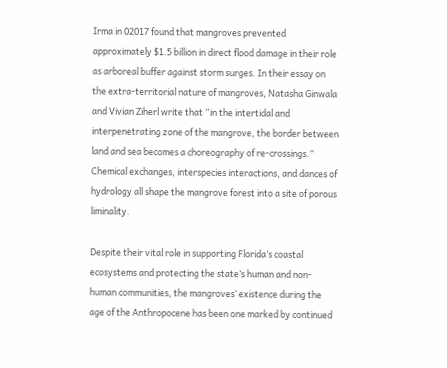Irma in 02017 found that mangroves prevented approximately $1.5 billion in direct flood damage in their role as arboreal buffer against storm surges. In their essay on the extra-territorial nature of mangroves, Natasha Ginwala and Vivian Ziherl write that “in the intertidal and interpenetrating zone of the mangrove, the border between land and sea becomes a choreography of re-crossings.” Chemical exchanges, interspecies interactions, and dances of hydrology all shape the mangrove forest into a site of porous liminality.

Despite their vital role in supporting Florida’s coastal ecosystems and protecting the state’s human and non-human communities, the mangroves’ existence during the age of the Anthropocene has been one marked by continued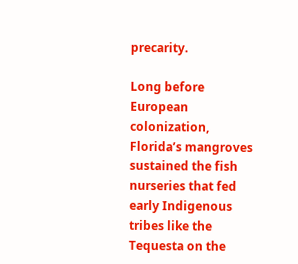precarity.

Long before European colonization, Florida’s mangroves sustained the fish nurseries that fed early Indigenous tribes like the Tequesta on the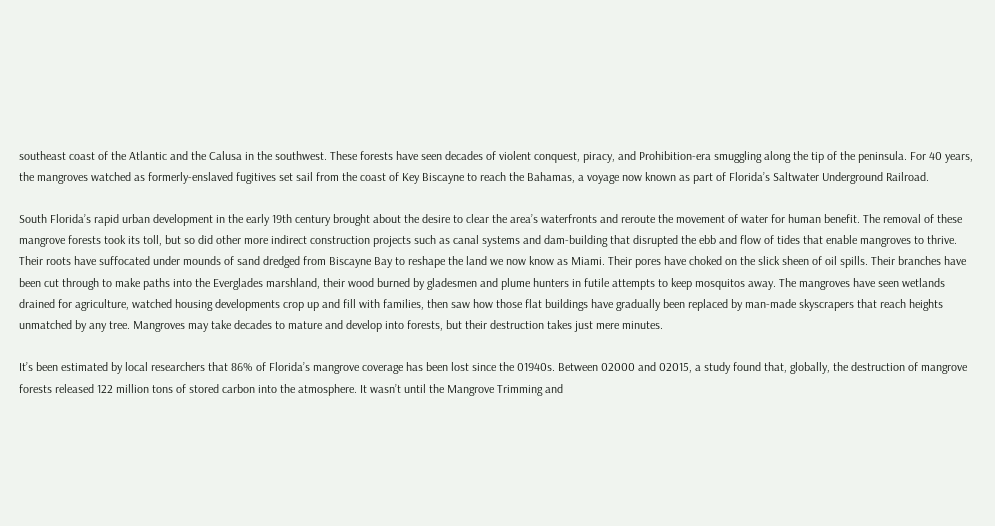southeast coast of the Atlantic and the Calusa in the southwest. These forests have seen decades of violent conquest, piracy, and Prohibition-era smuggling along the tip of the peninsula. For 40 years, the mangroves watched as formerly-enslaved fugitives set sail from the coast of Key Biscayne to reach the Bahamas, a voyage now known as part of Florida’s Saltwater Underground Railroad.

South Florida’s rapid urban development in the early 19th century brought about the desire to clear the area’s waterfronts and reroute the movement of water for human benefit. The removal of these mangrove forests took its toll, but so did other more indirect construction projects such as canal systems and dam-building that disrupted the ebb and flow of tides that enable mangroves to thrive. Their roots have suffocated under mounds of sand dredged from Biscayne Bay to reshape the land we now know as Miami. Their pores have choked on the slick sheen of oil spills. Their branches have been cut through to make paths into the Everglades marshland, their wood burned by gladesmen and plume hunters in futile attempts to keep mosquitos away. The mangroves have seen wetlands drained for agriculture, watched housing developments crop up and fill with families, then saw how those flat buildings have gradually been replaced by man-made skyscrapers that reach heights unmatched by any tree. Mangroves may take decades to mature and develop into forests, but their destruction takes just mere minutes.

It’s been estimated by local researchers that 86% of Florida’s mangrove coverage has been lost since the 01940s. Between 02000 and 02015, a study found that, globally, the destruction of mangrove forests released 122 million tons of stored carbon into the atmosphere. It wasn’t until the Mangrove Trimming and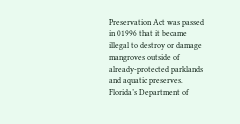Preservation Act was passed in 01996 that it became illegal to destroy or damage mangroves outside of already-protected parklands and aquatic preserves. Florida’s Department of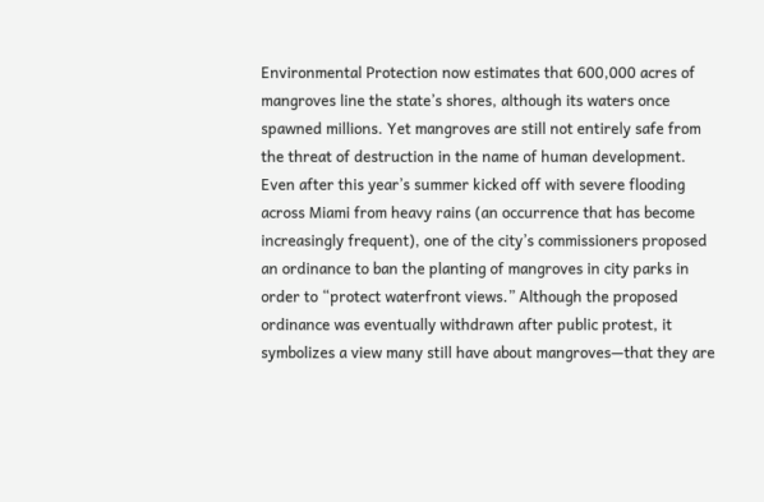Environmental Protection now estimates that 600,000 acres of mangroves line the state’s shores, although its waters once spawned millions. Yet mangroves are still not entirely safe from the threat of destruction in the name of human development. Even after this year’s summer kicked off with severe flooding across Miami from heavy rains (an occurrence that has become increasingly frequent), one of the city’s commissioners proposed an ordinance to ban the planting of mangroves in city parks in order to “protect waterfront views.” Although the proposed ordinance was eventually withdrawn after public protest, it symbolizes a view many still have about mangroves—that they are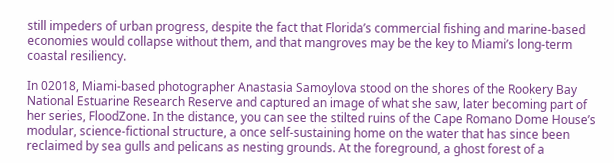still impeders of urban progress, despite the fact that Florida’s commercial fishing and marine-based economies would collapse without them, and that mangroves may be the key to Miami’s long-term coastal resiliency.

In 02018, Miami-based photographer Anastasia Samoylova stood on the shores of the Rookery Bay National Estuarine Research Reserve and captured an image of what she saw, later becoming part of her series, FloodZone. In the distance, you can see the stilted ruins of the Cape Romano Dome House’s modular, science-fictional structure, a once self-sustaining home on the water that has since been reclaimed by sea gulls and pelicans as nesting grounds. At the foreground, a ghost forest of a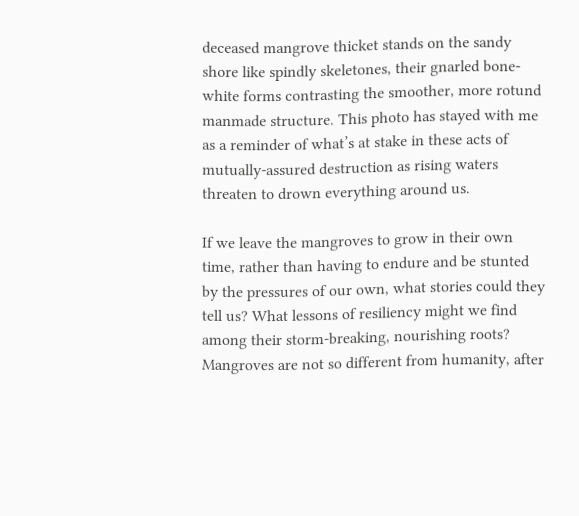deceased mangrove thicket stands on the sandy shore like spindly skeletones, their gnarled bone-white forms contrasting the smoother, more rotund manmade structure. This photo has stayed with me as a reminder of what’s at stake in these acts of mutually-assured destruction as rising waters threaten to drown everything around us.

If we leave the mangroves to grow in their own time, rather than having to endure and be stunted by the pressures of our own, what stories could they tell us? What lessons of resiliency might we find among their storm-breaking, nourishing roots? Mangroves are not so different from humanity, after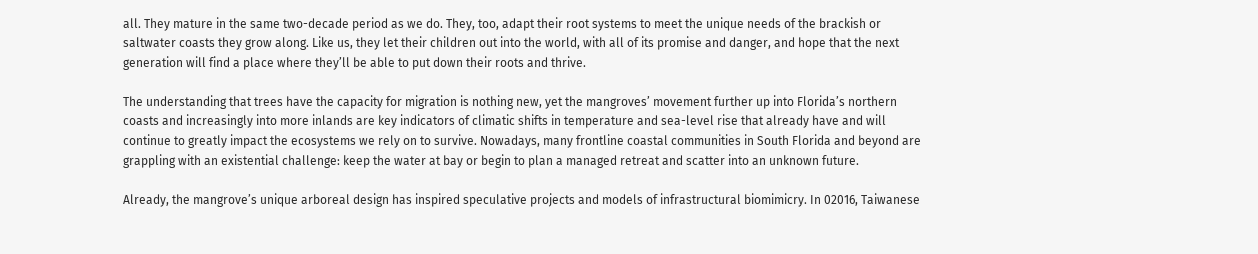all. They mature in the same two-decade period as we do. They, too, adapt their root systems to meet the unique needs of the brackish or saltwater coasts they grow along. Like us, they let their children out into the world, with all of its promise and danger, and hope that the next generation will find a place where they’ll be able to put down their roots and thrive.

The understanding that trees have the capacity for migration is nothing new, yet the mangroves’ movement further up into Florida’s northern coasts and increasingly into more inlands are key indicators of climatic shifts in temperature and sea-level rise that already have and will continue to greatly impact the ecosystems we rely on to survive. Nowadays, many frontline coastal communities in South Florida and beyond are grappling with an existential challenge: keep the water at bay or begin to plan a managed retreat and scatter into an unknown future.

Already, the mangrove’s unique arboreal design has inspired speculative projects and models of infrastructural biomimicry. In 02016, Taiwanese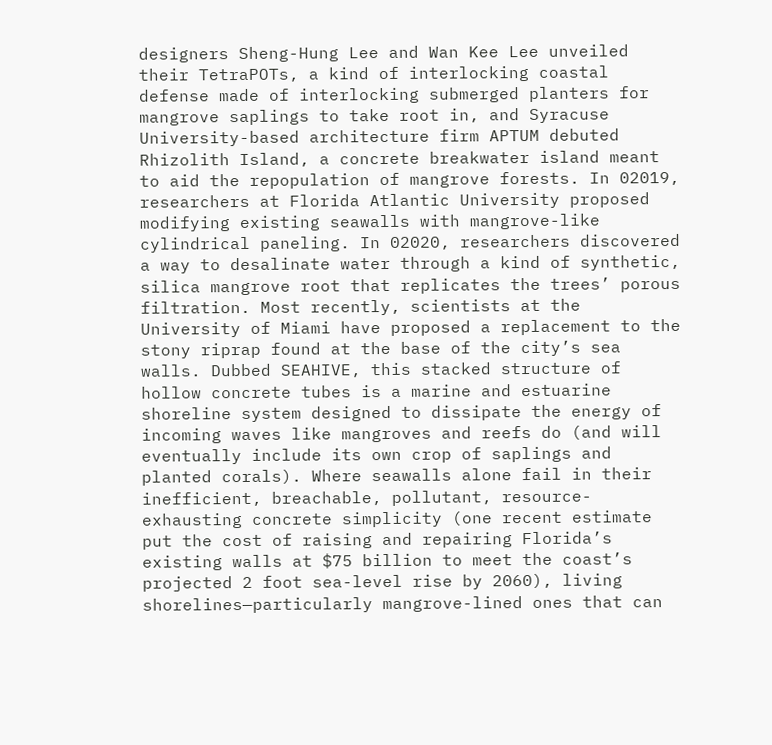designers Sheng-Hung Lee and Wan Kee Lee unveiled their TetraPOTs, a kind of interlocking coastal defense made of interlocking submerged planters for mangrove saplings to take root in, and Syracuse University-based architecture firm APTUM debuted Rhizolith Island, a concrete breakwater island meant to aid the repopulation of mangrove forests. In 02019, researchers at Florida Atlantic University proposed modifying existing seawalls with mangrove-like cylindrical paneling. In 02020, researchers discovered a way to desalinate water through a kind of synthetic, silica mangrove root that replicates the trees’ porous filtration. Most recently, scientists at the University of Miami have proposed a replacement to the stony riprap found at the base of the city’s sea walls. Dubbed SEAHIVE, this stacked structure of hollow concrete tubes is a marine and estuarine shoreline system designed to dissipate the energy of incoming waves like mangroves and reefs do (and will eventually include its own crop of saplings and planted corals). Where seawalls alone fail in their inefficient, breachable, pollutant, resource-exhausting concrete simplicity (one recent estimate put the cost of raising and repairing Florida’s existing walls at $75 billion to meet the coast’s projected 2 foot sea-level rise by 2060), living shorelines—particularly mangrove-lined ones that can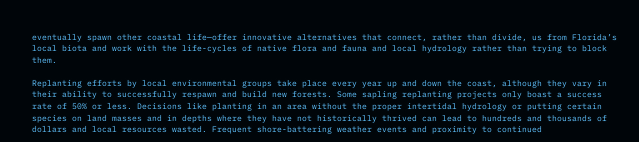eventually spawn other coastal life—offer innovative alternatives that connect, rather than divide, us from Florida’s local biota and work with the life-cycles of native flora and fauna and local hydrology rather than trying to block them.

Replanting efforts by local environmental groups take place every year up and down the coast, although they vary in their ability to successfully respawn and build new forests. Some sapling replanting projects only boast a success rate of 50% or less. Decisions like planting in an area without the proper intertidal hydrology or putting certain species on land masses and in depths where they have not historically thrived can lead to hundreds and thousands of dollars and local resources wasted. Frequent shore-battering weather events and proximity to continued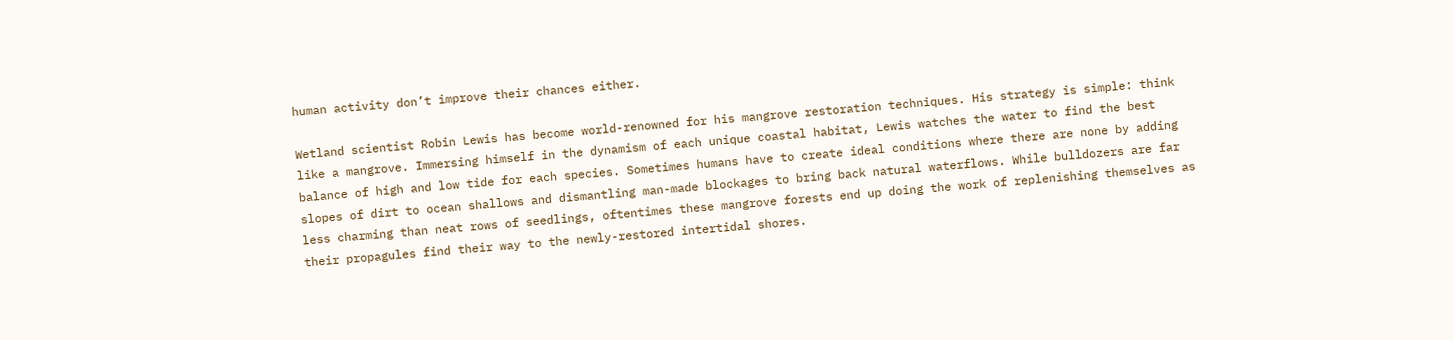human activity don’t improve their chances either.

Wetland scientist Robin Lewis has become world-renowned for his mangrove restoration techniques. His strategy is simple: think like a mangrove. Immersing himself in the dynamism of each unique coastal habitat, Lewis watches the water to find the best balance of high and low tide for each species. Sometimes humans have to create ideal conditions where there are none by adding slopes of dirt to ocean shallows and dismantling man-made blockages to bring back natural waterflows. While bulldozers are far less charming than neat rows of seedlings, oftentimes these mangrove forests end up doing the work of replenishing themselves as their propagules find their way to the newly-restored intertidal shores.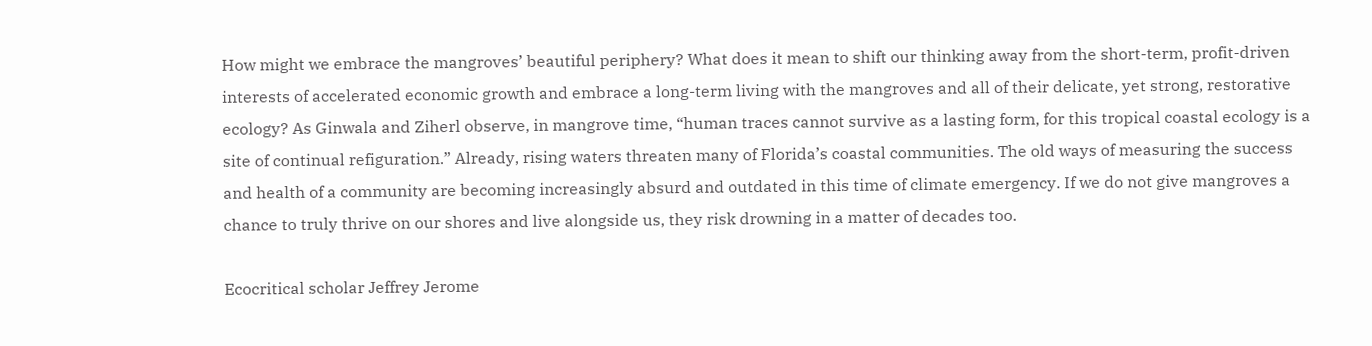How might we embrace the mangroves’ beautiful periphery? What does it mean to shift our thinking away from the short-term, profit-driven interests of accelerated economic growth and embrace a long-term living with the mangroves and all of their delicate, yet strong, restorative ecology? As Ginwala and Ziherl observe, in mangrove time, “human traces cannot survive as a lasting form, for this tropical coastal ecology is a site of continual refiguration.” Already, rising waters threaten many of Florida’s coastal communities. The old ways of measuring the success and health of a community are becoming increasingly absurd and outdated in this time of climate emergency. If we do not give mangroves a chance to truly thrive on our shores and live alongside us, they risk drowning in a matter of decades too.

Ecocritical scholar Jeffrey Jerome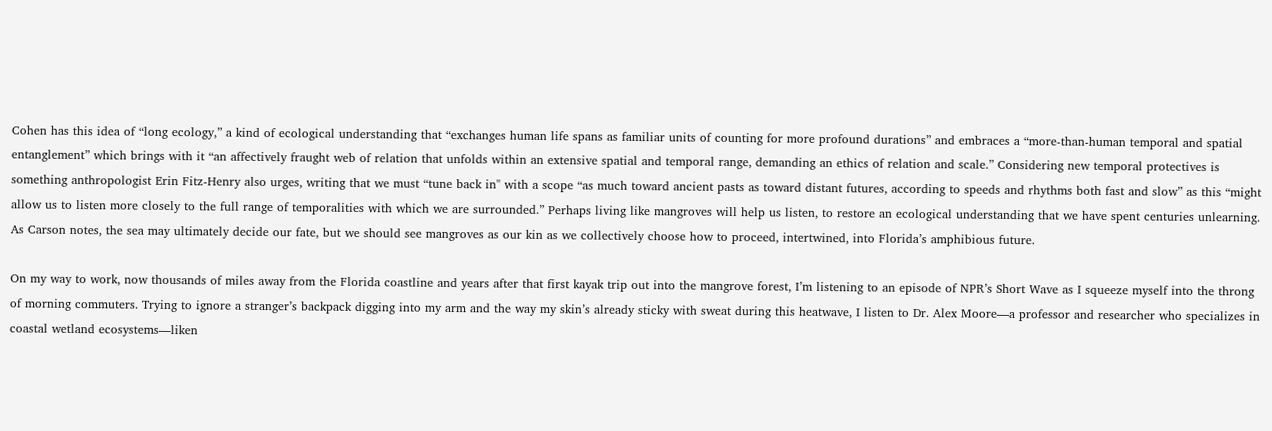Cohen has this idea of “long ecology,” a kind of ecological understanding that “exchanges human life spans as familiar units of counting for more profound durations” and embraces a “more-than-human temporal and spatial entanglement” which brings with it “an affectively fraught web of relation that unfolds within an extensive spatial and temporal range, demanding an ethics of relation and scale.” Considering new temporal protectives is something anthropologist Erin Fitz-Henry also urges, writing that we must “tune back in'' with a scope “as much toward ancient pasts as toward distant futures, according to speeds and rhythms both fast and slow” as this “might allow us to listen more closely to the full range of temporalities with which we are surrounded.” Perhaps living like mangroves will help us listen, to restore an ecological understanding that we have spent centuries unlearning. As Carson notes, the sea may ultimately decide our fate, but we should see mangroves as our kin as we collectively choose how to proceed, intertwined, into Florida’s amphibious future.

On my way to work, now thousands of miles away from the Florida coastline and years after that first kayak trip out into the mangrove forest, I’m listening to an episode of NPR’s Short Wave as I squeeze myself into the throng of morning commuters. Trying to ignore a stranger’s backpack digging into my arm and the way my skin’s already sticky with sweat during this heatwave, I listen to Dr. Alex Moore—a professor and researcher who specializes in coastal wetland ecosystems—liken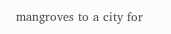mangroves to a city for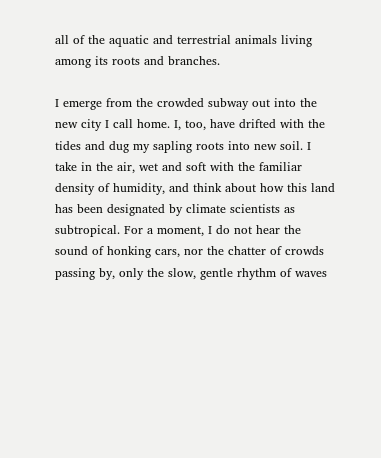all of the aquatic and terrestrial animals living among its roots and branches.

I emerge from the crowded subway out into the new city I call home. I, too, have drifted with the tides and dug my sapling roots into new soil. I take in the air, wet and soft with the familiar density of humidity, and think about how this land has been designated by climate scientists as subtropical. For a moment, I do not hear the sound of honking cars, nor the chatter of crowds passing by, only the slow, gentle rhythm of waves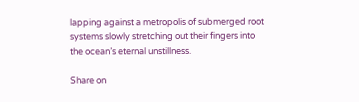lapping against a metropolis of submerged root systems slowly stretching out their fingers into the ocean’s eternal unstillness.

Share on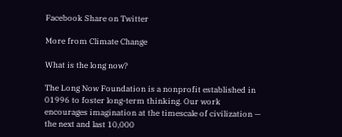Facebook Share on Twitter

More from Climate Change

What is the long now?

The Long Now Foundation is a nonprofit established in 01996 to foster long-term thinking. Our work encourages imagination at the timescale of civilization — the next and last 10,000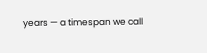years — a timespan we call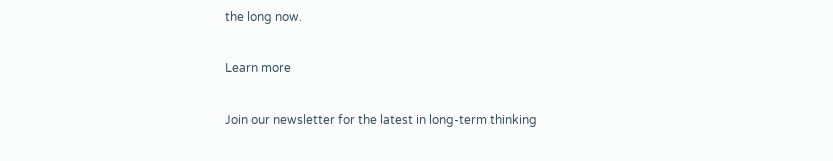the long now.

Learn more

Join our newsletter for the latest in long-term thinking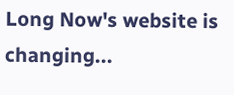Long Now's website is changing...